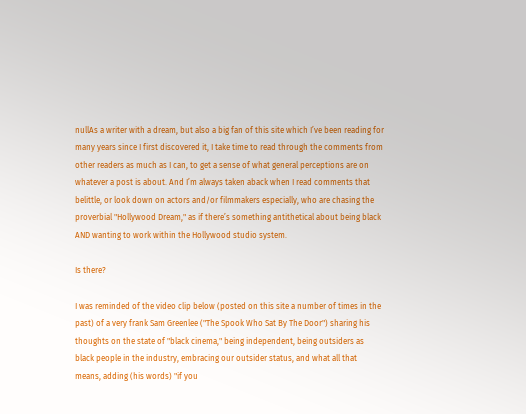nullAs a writer with a dream, but also a big fan of this site which I’ve been reading for many years since I first discovered it, I take time to read through the comments from other readers as much as I can, to get a sense of what general perceptions are on whatever a post is about. And I’m always taken aback when I read comments that belittle, or look down on actors and/or filmmakers especially, who are chasing the proverbial "Hollywood Dream," as if there’s something antithetical about being black AND wanting to work within the Hollywood studio system.

Is there?

I was reminded of the video clip below (posted on this site a number of times in the past) of a very frank Sam Greenlee ("The Spook Who Sat By The Door") sharing his thoughts on the state of "black cinema," being independent, being outsiders as black people in the industry, embracing our outsider status, and what all that means, adding (his words) "if you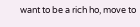want to be a rich ho, move to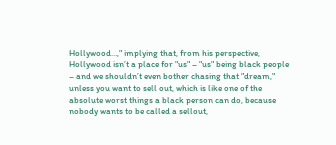Hollywood…," implying that, from his perspective, Hollywood isn’t a place for "us" – "us" being black people – and we shouldn’t even bother chasing that "dream," unless you want to sell out, which is like one of the absolute worst things a black person can do, because nobody wants to be called a sellout,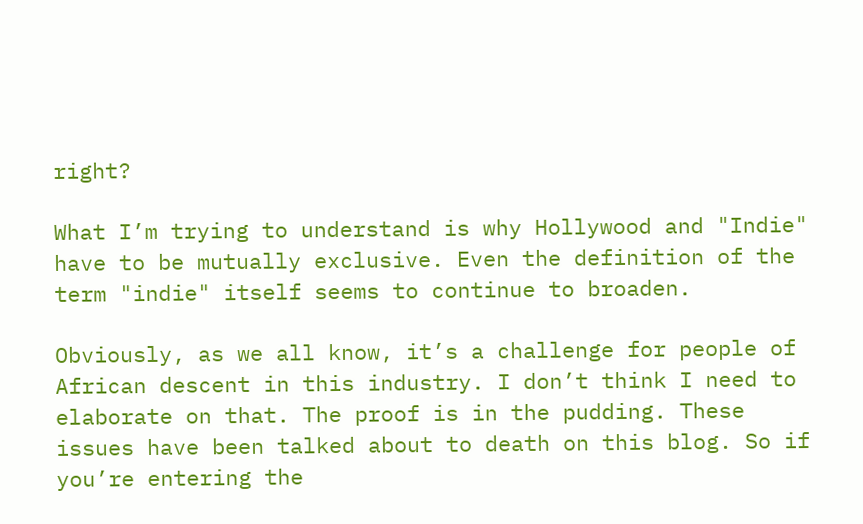right?

What I’m trying to understand is why Hollywood and "Indie" have to be mutually exclusive. Even the definition of the term "indie" itself seems to continue to broaden.

Obviously, as we all know, it’s a challenge for people of African descent in this industry. I don’t think I need to elaborate on that. The proof is in the pudding. These issues have been talked about to death on this blog. So if you’re entering the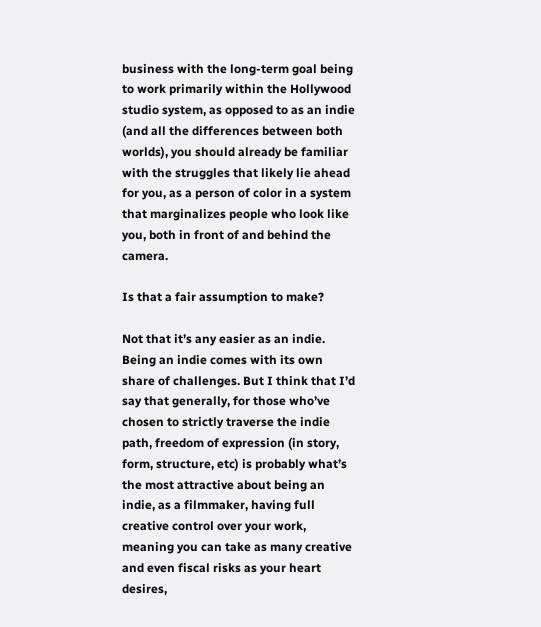business with the long-term goal being to work primarily within the Hollywood studio system, as opposed to as an indie (and all the differences between both worlds), you should already be familiar with the struggles that likely lie ahead for you, as a person of color in a system that marginalizes people who look like you, both in front of and behind the camera.

Is that a fair assumption to make?

Not that it’s any easier as an indie. Being an indie comes with its own share of challenges. But I think that I’d say that generally, for those who’ve chosen to strictly traverse the indie path, freedom of expression (in story, form, structure, etc) is probably what’s the most attractive about being an indie, as a filmmaker, having full creative control over your work, meaning you can take as many creative and even fiscal risks as your heart desires,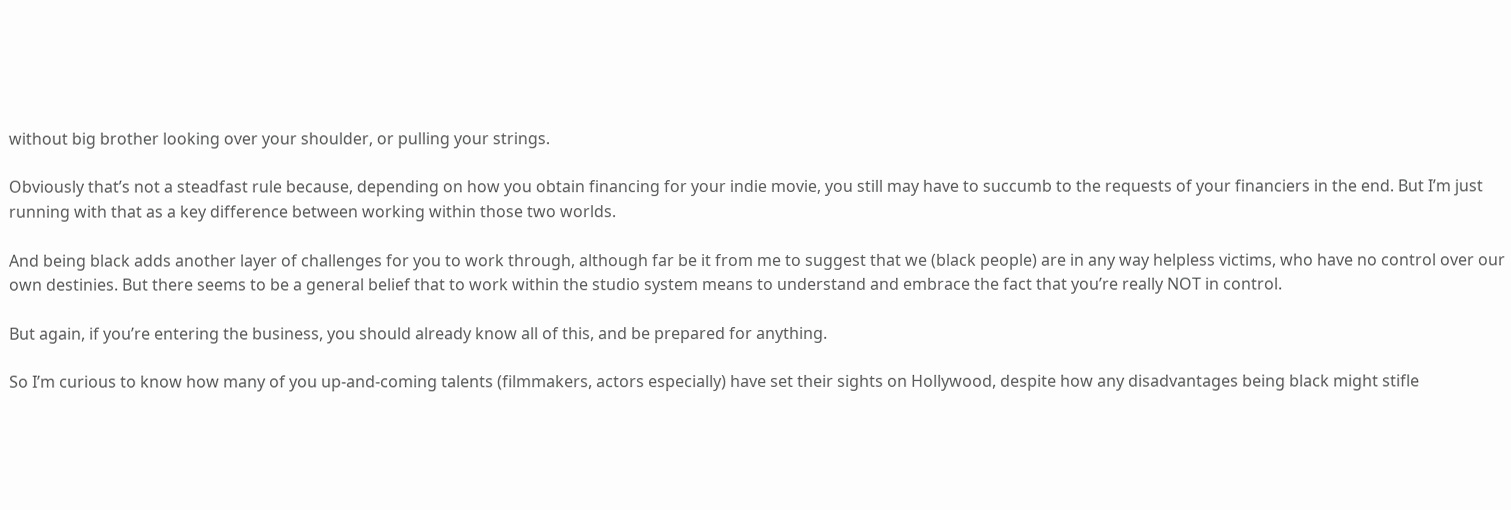without big brother looking over your shoulder, or pulling your strings.

Obviously that’s not a steadfast rule because, depending on how you obtain financing for your indie movie, you still may have to succumb to the requests of your financiers in the end. But I’m just running with that as a key difference between working within those two worlds.

And being black adds another layer of challenges for you to work through, although far be it from me to suggest that we (black people) are in any way helpless victims, who have no control over our own destinies. But there seems to be a general belief that to work within the studio system means to understand and embrace the fact that you’re really NOT in control.

But again, if you’re entering the business, you should already know all of this, and be prepared for anything.

So I’m curious to know how many of you up-and-coming talents (filmmakers, actors especially) have set their sights on Hollywood, despite how any disadvantages being black might stifle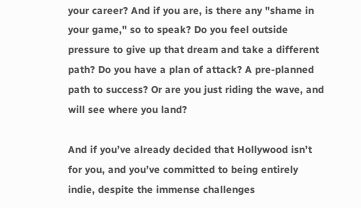your career? And if you are, is there any "shame in your game," so to speak? Do you feel outside pressure to give up that dream and take a different path? Do you have a plan of attack? A pre-planned path to success? Or are you just riding the wave, and will see where you land?

And if you’ve already decided that Hollywood isn’t for you, and you’ve committed to being entirely indie, despite the immense challenges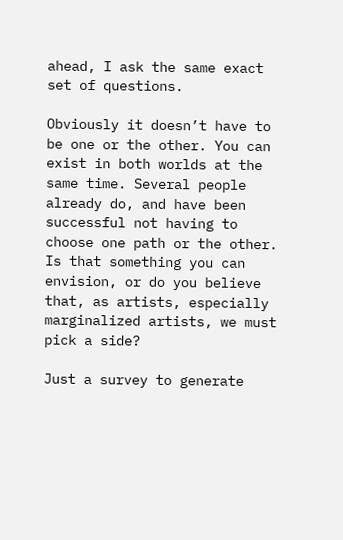ahead, I ask the same exact set of questions.

Obviously it doesn’t have to be one or the other. You can exist in both worlds at the same time. Several people already do, and have been successful not having to choose one path or the other. Is that something you can envision, or do you believe that, as artists, especially marginalized artists, we must pick a side?

Just a survey to generate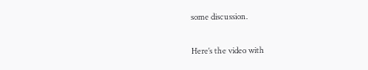some discussion.

Here’s the video with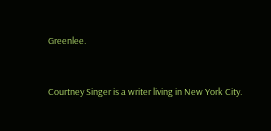Greenlee.


Courtney Singer is a writer living in New York City.